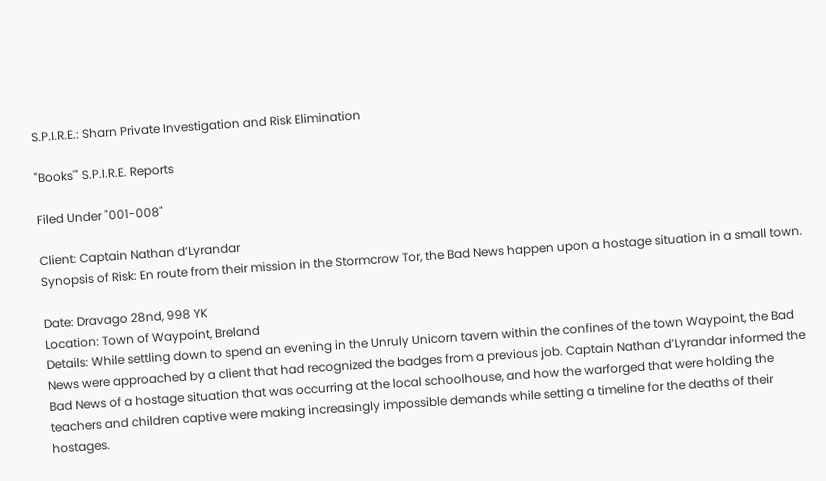S.P.I.R.E.: Sharn Private Investigation and Risk Elimination

"Books'" S.P.I.R.E. Reports

Filed Under "001-008"

Client: Captain Nathan d’Lyrandar
Synopsis of Risk: En route from their mission in the Stormcrow Tor, the Bad News happen upon a hostage situation in a small town.

Date: Dravago 28nd, 998 YK
Location: Town of Waypoint, Breland
Details: While settling down to spend an evening in the Unruly Unicorn tavern within the confines of the town Waypoint, the Bad News were approached by a client that had recognized the badges from a previous job. Captain Nathan d’Lyrandar informed the Bad News of a hostage situation that was occurring at the local schoolhouse, and how the warforged that were holding the teachers and children captive were making increasingly impossible demands while setting a timeline for the deaths of their hostages.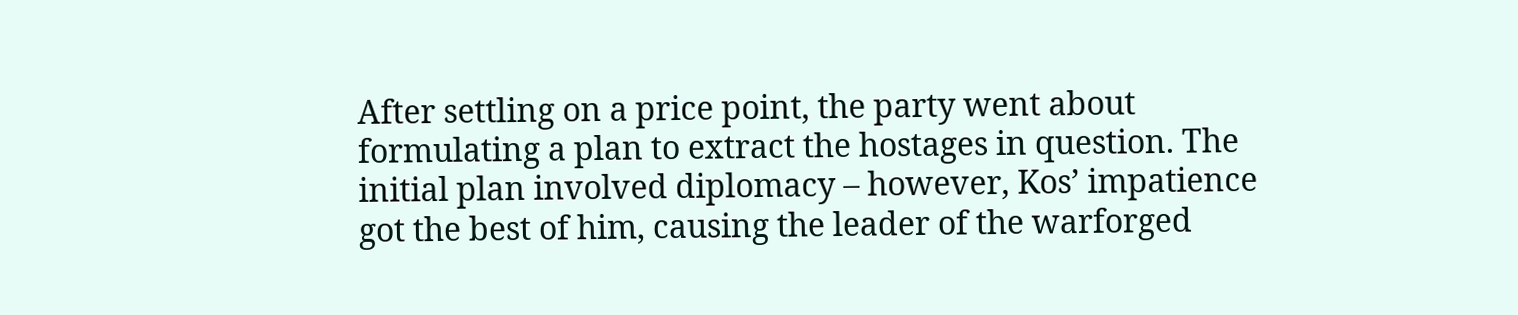After settling on a price point, the party went about formulating a plan to extract the hostages in question. The initial plan involved diplomacy – however, Kos’ impatience got the best of him, causing the leader of the warforged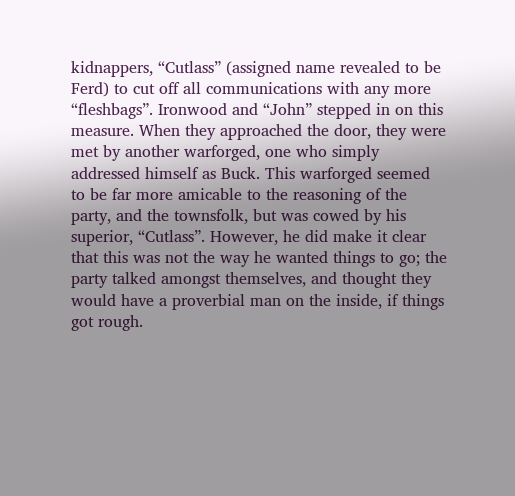kidnappers, “Cutlass” (assigned name revealed to be Ferd) to cut off all communications with any more “fleshbags”. Ironwood and “John” stepped in on this measure. When they approached the door, they were met by another warforged, one who simply addressed himself as Buck. This warforged seemed to be far more amicable to the reasoning of the party, and the townsfolk, but was cowed by his superior, “Cutlass”. However, he did make it clear that this was not the way he wanted things to go; the party talked amongst themselves, and thought they would have a proverbial man on the inside, if things got rough.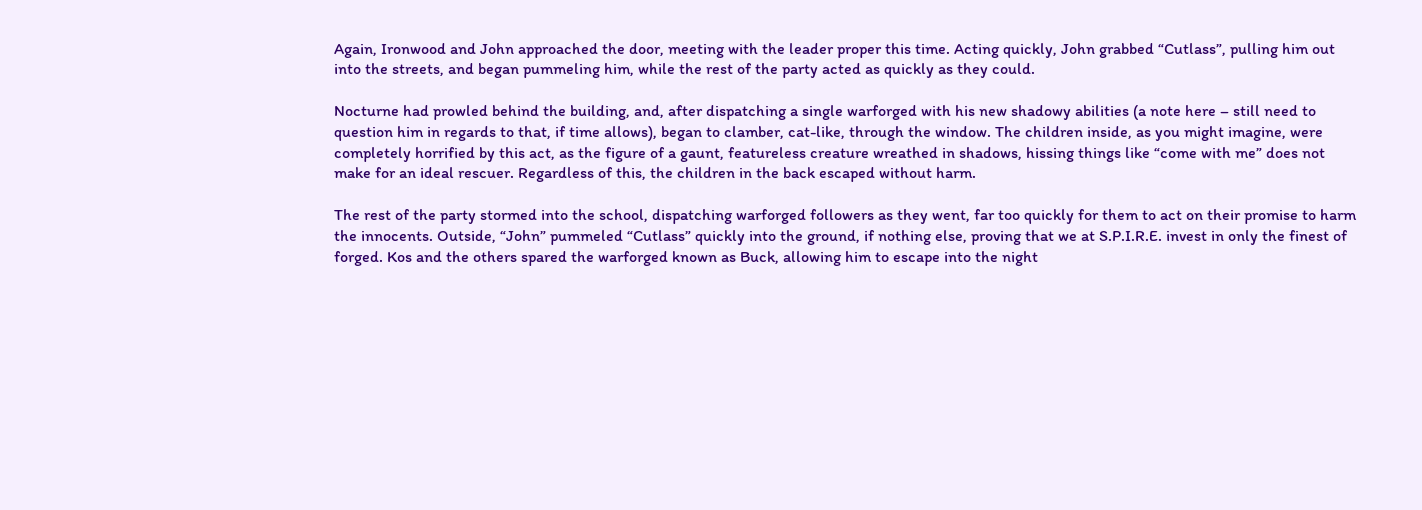Again, Ironwood and John approached the door, meeting with the leader proper this time. Acting quickly, John grabbed “Cutlass”, pulling him out into the streets, and began pummeling him, while the rest of the party acted as quickly as they could.

Nocturne had prowled behind the building, and, after dispatching a single warforged with his new shadowy abilities (a note here – still need to question him in regards to that, if time allows), began to clamber, cat-like, through the window. The children inside, as you might imagine, were completely horrified by this act, as the figure of a gaunt, featureless creature wreathed in shadows, hissing things like “come with me” does not make for an ideal rescuer. Regardless of this, the children in the back escaped without harm.

The rest of the party stormed into the school, dispatching warforged followers as they went, far too quickly for them to act on their promise to harm the innocents. Outside, “John” pummeled “Cutlass” quickly into the ground, if nothing else, proving that we at S.P.I.R.E. invest in only the finest of forged. Kos and the others spared the warforged known as Buck, allowing him to escape into the night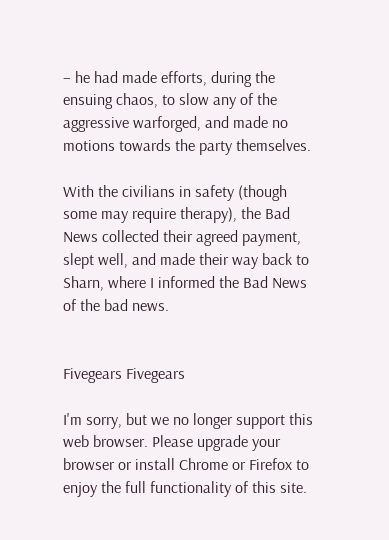– he had made efforts, during the ensuing chaos, to slow any of the aggressive warforged, and made no motions towards the party themselves.

With the civilians in safety (though some may require therapy), the Bad News collected their agreed payment, slept well, and made their way back to Sharn, where I informed the Bad News of the bad news.


Fivegears Fivegears

I'm sorry, but we no longer support this web browser. Please upgrade your browser or install Chrome or Firefox to enjoy the full functionality of this site.